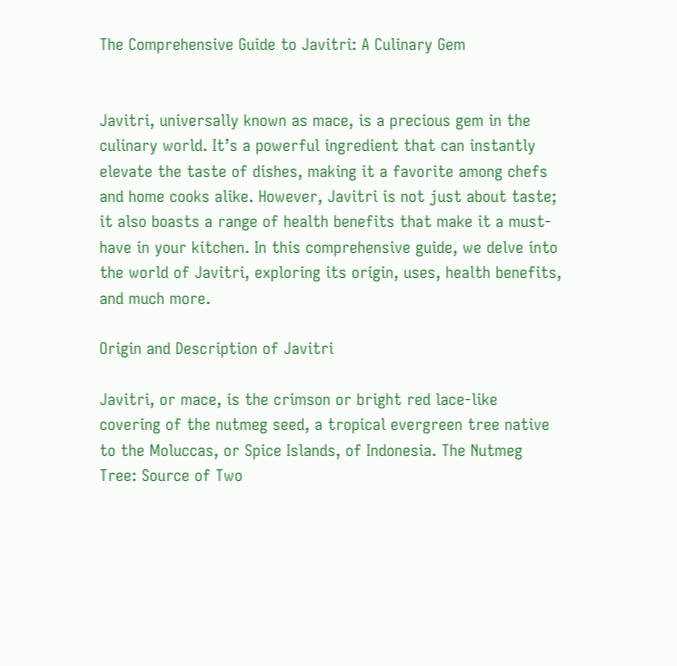The Comprehensive Guide to Javitri: A Culinary Gem


Javitri, universally known as mace, is a precious gem in the culinary world. It’s a powerful ingredient that can instantly elevate the taste of dishes, making it a favorite among chefs and home cooks alike. However, Javitri is not just about taste; it also boasts a range of health benefits that make it a must-have in your kitchen. In this comprehensive guide, we delve into the world of Javitri, exploring its origin, uses, health benefits, and much more.

Origin and Description of Javitri

Javitri, or mace, is the crimson or bright red lace-like covering of the nutmeg seed, a tropical evergreen tree native to the Moluccas, or Spice Islands, of Indonesia. The Nutmeg Tree: Source of Two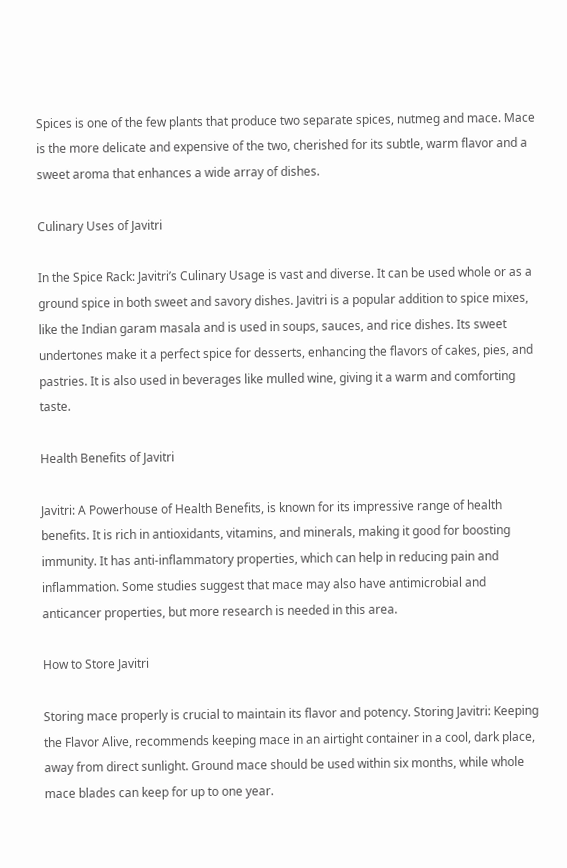Spices is one of the few plants that produce two separate spices, nutmeg and mace. Mace is the more delicate and expensive of the two, cherished for its subtle, warm flavor and a sweet aroma that enhances a wide array of dishes.

Culinary Uses of Javitri

In the Spice Rack: Javitri’s Culinary Usage is vast and diverse. It can be used whole or as a ground spice in both sweet and savory dishes. Javitri is a popular addition to spice mixes, like the Indian garam masala and is used in soups, sauces, and rice dishes. Its sweet undertones make it a perfect spice for desserts, enhancing the flavors of cakes, pies, and pastries. It is also used in beverages like mulled wine, giving it a warm and comforting taste.

Health Benefits of Javitri

Javitri: A Powerhouse of Health Benefits, is known for its impressive range of health benefits. It is rich in antioxidants, vitamins, and minerals, making it good for boosting immunity. It has anti-inflammatory properties, which can help in reducing pain and inflammation. Some studies suggest that mace may also have antimicrobial and anticancer properties, but more research is needed in this area.

How to Store Javitri

Storing mace properly is crucial to maintain its flavor and potency. Storing Javitri: Keeping the Flavor Alive, recommends keeping mace in an airtight container in a cool, dark place, away from direct sunlight. Ground mace should be used within six months, while whole mace blades can keep for up to one year.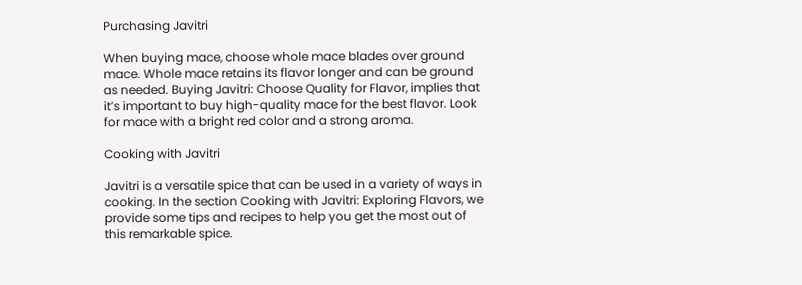Purchasing Javitri

When buying mace, choose whole mace blades over ground mace. Whole mace retains its flavor longer and can be ground as needed. Buying Javitri: Choose Quality for Flavor, implies that it’s important to buy high-quality mace for the best flavor. Look for mace with a bright red color and a strong aroma.

Cooking with Javitri

Javitri is a versatile spice that can be used in a variety of ways in cooking. In the section Cooking with Javitri: Exploring Flavors, we provide some tips and recipes to help you get the most out of this remarkable spice.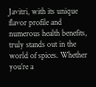Javitri, with its unique flavor profile and numerous health benefits, truly stands out in the world of spices. Whether you’re a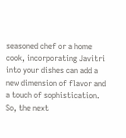seasoned chef or a home cook, incorporating Javitri into your dishes can add a new dimension of flavor and a touch of sophistication. So, the next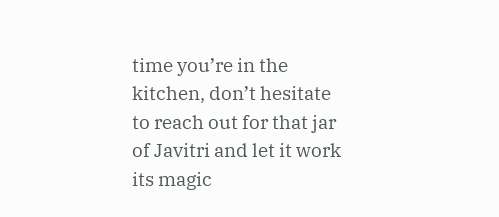time you’re in the kitchen, don’t hesitate to reach out for that jar of Javitri and let it work its magic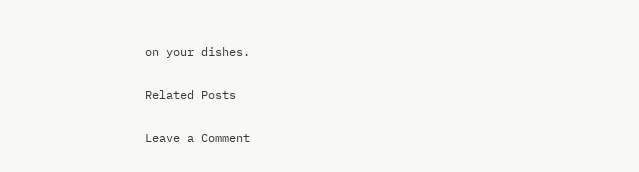on your dishes.

Related Posts

Leave a Comment